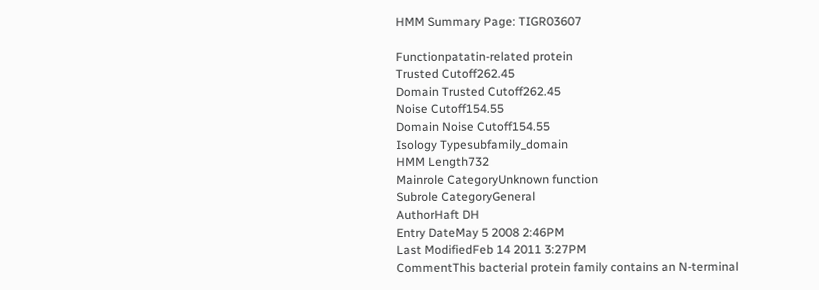HMM Summary Page: TIGR03607

Functionpatatin-related protein
Trusted Cutoff262.45
Domain Trusted Cutoff262.45
Noise Cutoff154.55
Domain Noise Cutoff154.55
Isology Typesubfamily_domain
HMM Length732
Mainrole CategoryUnknown function
Subrole CategoryGeneral
AuthorHaft DH
Entry DateMay 5 2008 2:46PM
Last ModifiedFeb 14 2011 3:27PM
CommentThis bacterial protein family contains an N-terminal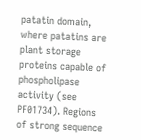patatin domain, where patatins are plant storage proteins capable of phospholipase activity (see PF01734). Regions of strong sequence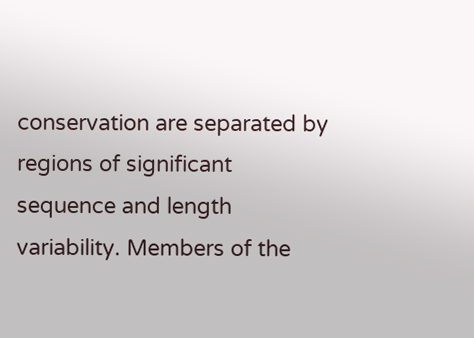conservation are separated by regions of significant sequence and length variability. Members of the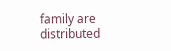family are distributed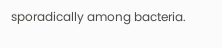sporadically among bacteria.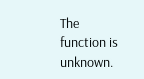The function is unknown.